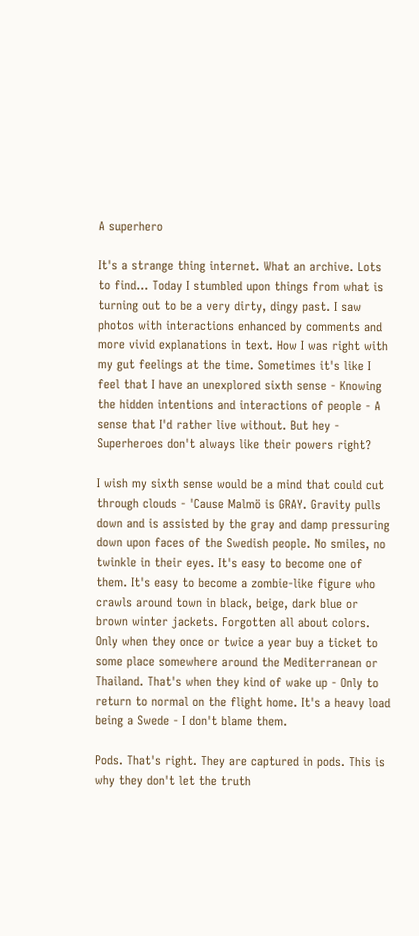A superhero

It's a strange thing internet. What an archive. Lots to find... Today I stumbled upon things from what is turning out to be a very dirty, dingy past. I saw photos with interactions enhanced by comments and more vivid explanations in text. How I was right with my gut feelings at the time. Sometimes it's like I feel that I have an unexplored sixth sense - Knowing the hidden intentions and interactions of people - A sense that I'd rather live without. But hey - Superheroes don't always like their powers right?

I wish my sixth sense would be a mind that could cut through clouds - 'Cause Malmö is GRAY. Gravity pulls down and is assisted by the gray and damp pressuring down upon faces of the Swedish people. No smiles, no twinkle in their eyes. It's easy to become one of them. It's easy to become a zombie-like figure who crawls around town in black, beige, dark blue or brown winter jackets. Forgotten all about colors. Only when they once or twice a year buy a ticket to some place somewhere around the Mediterranean or Thailand. That's when they kind of wake up - Only to return to normal on the flight home. It's a heavy load being a Swede - I don't blame them.

Pods. That's right. They are captured in pods. This is why they don't let the truth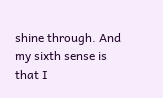shine through. And my sixth sense is that I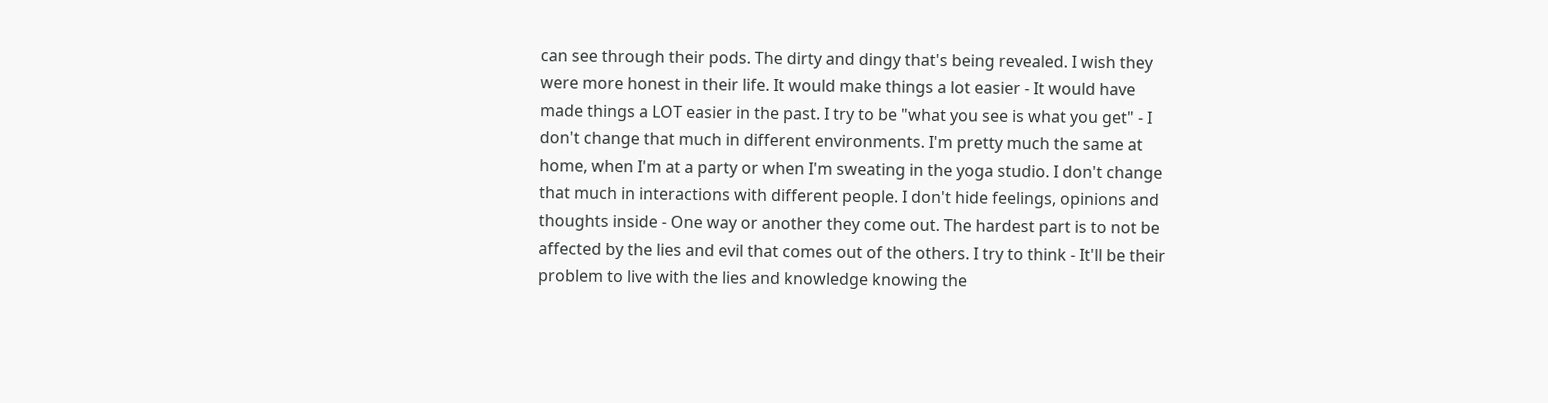can see through their pods. The dirty and dingy that's being revealed. I wish they were more honest in their life. It would make things a lot easier - It would have made things a LOT easier in the past. I try to be "what you see is what you get" - I don't change that much in different environments. I'm pretty much the same at home, when I'm at a party or when I'm sweating in the yoga studio. I don't change that much in interactions with different people. I don't hide feelings, opinions and thoughts inside - One way or another they come out. The hardest part is to not be affected by the lies and evil that comes out of the others. I try to think - It'll be their problem to live with the lies and knowledge knowing the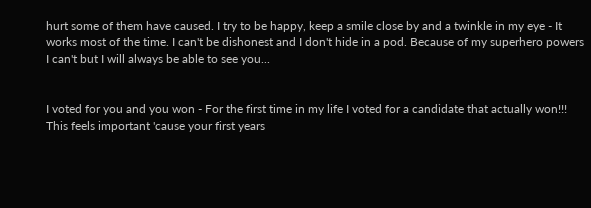hurt some of them have caused. I try to be happy, keep a smile close by and a twinkle in my eye - It works most of the time. I can't be dishonest and I don't hide in a pod. Because of my superhero powers I can't but I will always be able to see you...


I voted for you and you won - For the first time in my life I voted for a candidate that actually won!!! This feels important 'cause your first years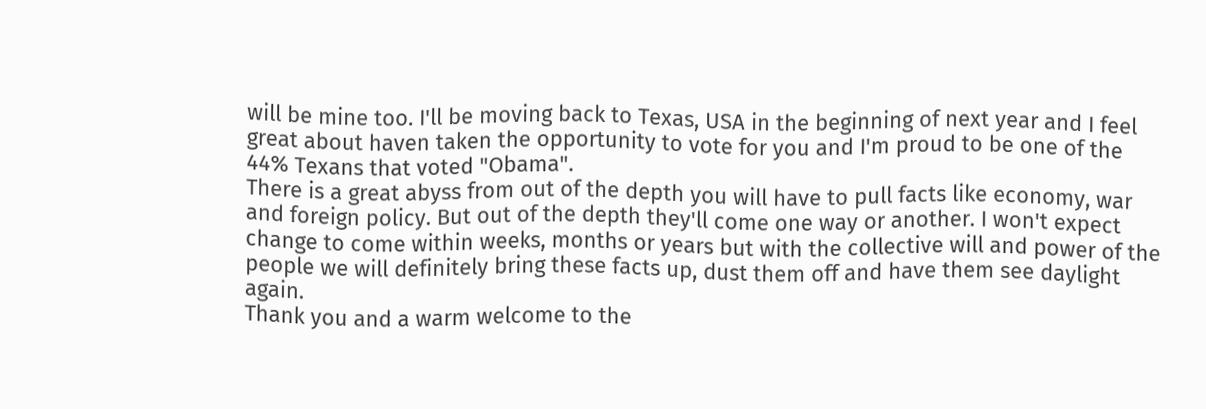will be mine too. I'll be moving back to Texas, USA in the beginning of next year and I feel great about haven taken the opportunity to vote for you and I'm proud to be one of the 44% Texans that voted "Obama".
There is a great abyss from out of the depth you will have to pull facts like economy, war and foreign policy. But out of the depth they'll come one way or another. I won't expect change to come within weeks, months or years but with the collective will and power of the people we will definitely bring these facts up, dust them off and have them see daylight again.
Thank you and a warm welcome to the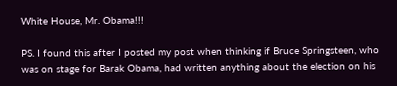White House, Mr. Obama!!!

PS. I found this after I posted my post when thinking if Bruce Springsteen, who was on stage for Barak Obama, had written anything about the election on his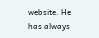website. He has always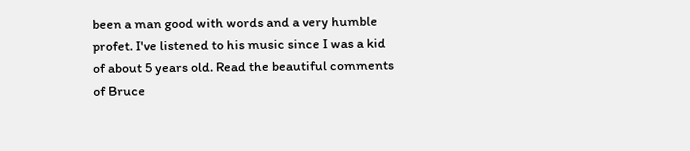been a man good with words and a very humble profet. I've listened to his music since I was a kid of about 5 years old. Read the beautiful comments of Bruce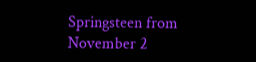Springsteen from November 2